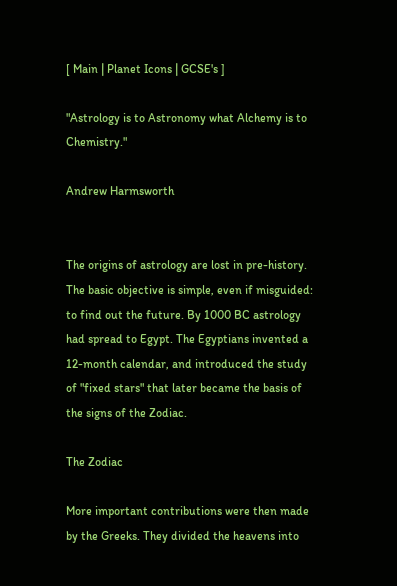[ Main | Planet Icons | GCSE's ]

"Astrology is to Astronomy what Alchemy is to Chemistry."

Andrew Harmsworth


The origins of astrology are lost in pre-history. The basic objective is simple, even if misguided: to find out the future. By 1000 BC astrology had spread to Egypt. The Egyptians invented a 12-month calendar, and introduced the study of "fixed stars" that later became the basis of the signs of the Zodiac.

The Zodiac

More important contributions were then made by the Greeks. They divided the heavens into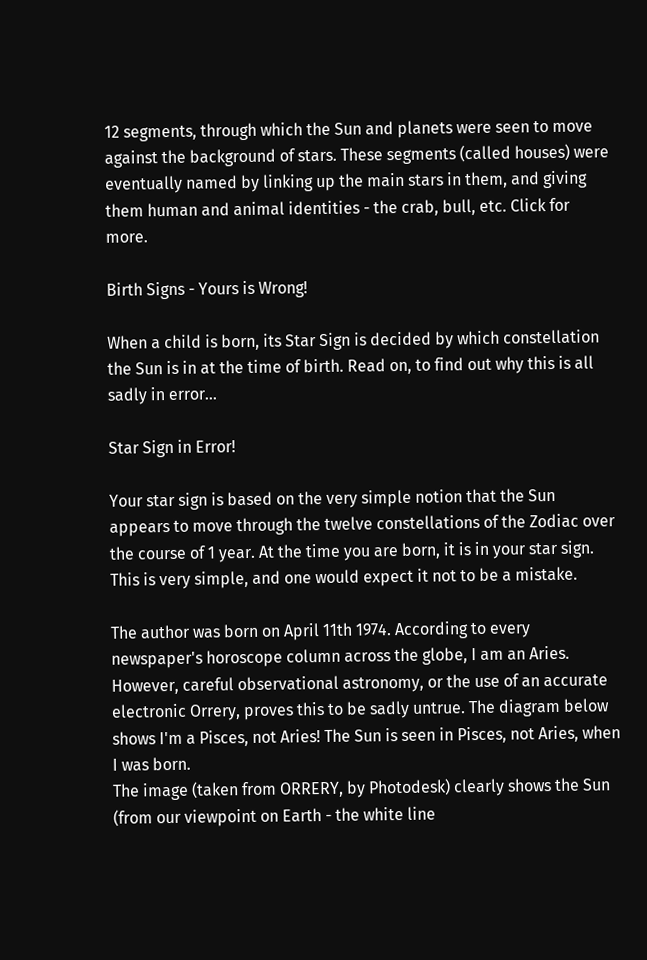12 segments, through which the Sun and planets were seen to move against the background of stars. These segments (called houses) were eventually named by linking up the main stars in them, and giving them human and animal identities - the crab, bull, etc. Click for more.

Birth Signs - Yours is Wrong!

When a child is born, its Star Sign is decided by which constellation the Sun is in at the time of birth. Read on, to find out why this is all sadly in error...

Star Sign in Error!

Your star sign is based on the very simple notion that the Sun appears to move through the twelve constellations of the Zodiac over the course of 1 year. At the time you are born, it is in your star sign. This is very simple, and one would expect it not to be a mistake.

The author was born on April 11th 1974. According to every newspaper's horoscope column across the globe, I am an Aries. However, careful observational astronomy, or the use of an accurate electronic Orrery, proves this to be sadly untrue. The diagram below shows I'm a Pisces, not Aries! The Sun is seen in Pisces, not Aries, when I was born.
The image (taken from ORRERY, by Photodesk) clearly shows the Sun (from our viewpoint on Earth - the white line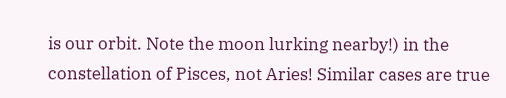is our orbit. Note the moon lurking nearby!) in the constellation of Pisces, not Aries! Similar cases are true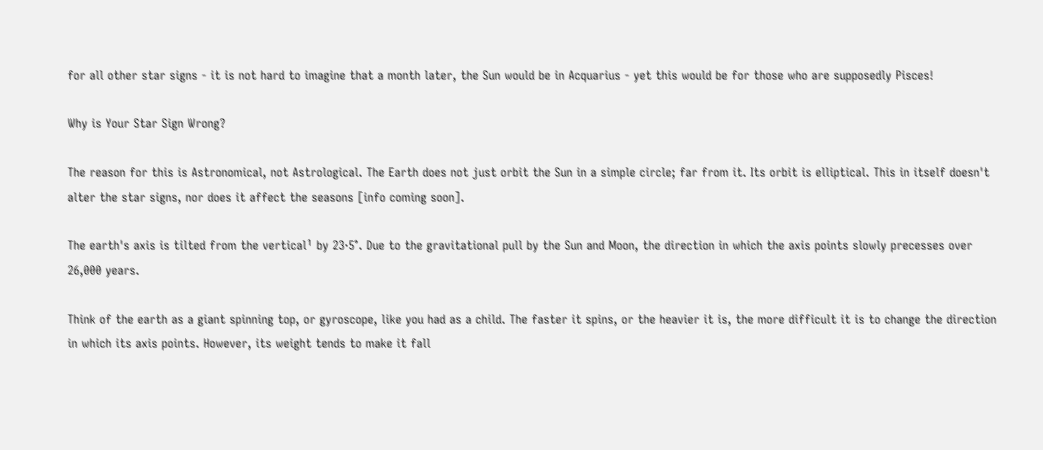for all other star signs - it is not hard to imagine that a month later, the Sun would be in Acquarius - yet this would be for those who are supposedly Pisces!

Why is Your Star Sign Wrong?

The reason for this is Astronomical, not Astrological. The Earth does not just orbit the Sun in a simple circle; far from it. Its orbit is elliptical. This in itself doesn't alter the star signs, nor does it affect the seasons [info coming soon].

The earth's axis is tilted from the vertical¹ by 23·5°. Due to the gravitational pull by the Sun and Moon, the direction in which the axis points slowly precesses over 26,000 years.

Think of the earth as a giant spinning top, or gyroscope, like you had as a child. The faster it spins, or the heavier it is, the more difficult it is to change the direction in which its axis points. However, its weight tends to make it fall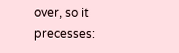over, so it precesses: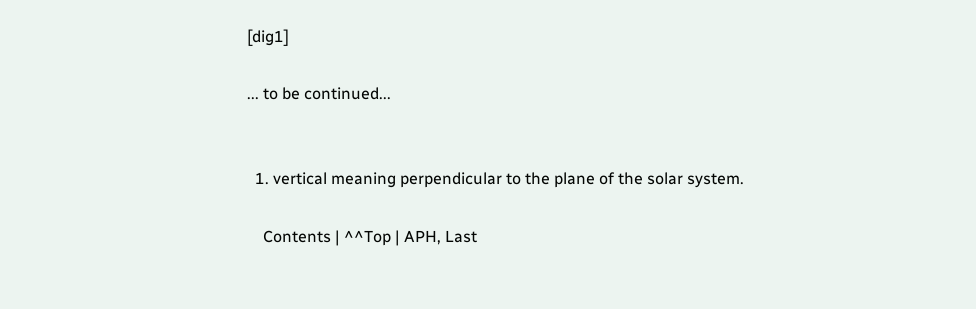[dig1]

... to be continued...


  1. vertical meaning perpendicular to the plane of the solar system.

    Contents | ^^Top | APH, Last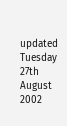updated Tuesday 27th August 2002